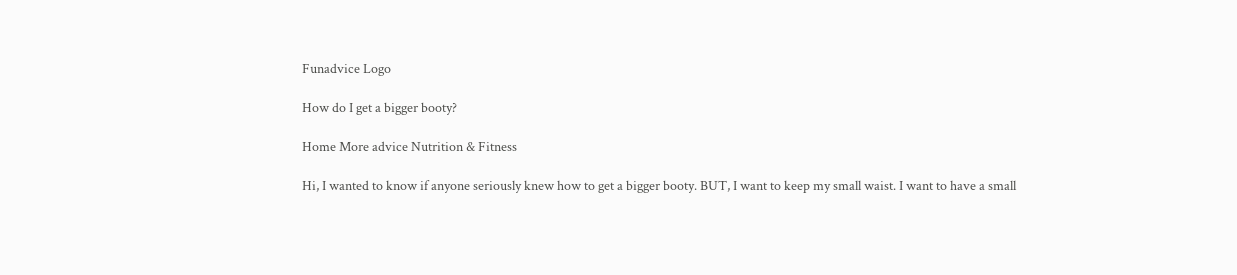Funadvice Logo

How do I get a bigger booty?

Home More advice Nutrition & Fitness

Hi, I wanted to know if anyone seriously knew how to get a bigger booty. BUT, I want to keep my small waist. I want to have a small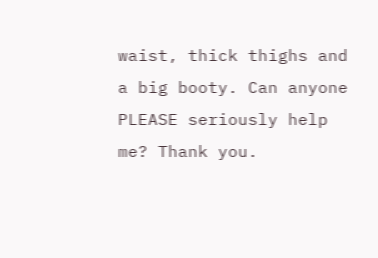waist, thick thighs and a big booty. Can anyone PLEASE seriously help me? Thank you.